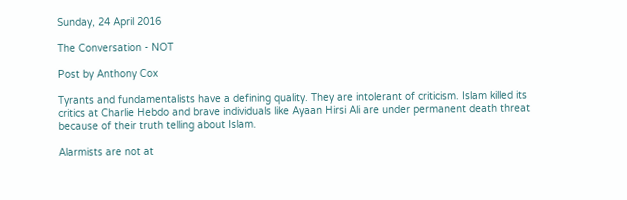Sunday, 24 April 2016

The Conversation - NOT

Post by Anthony Cox

Tyrants and fundamentalists have a defining quality. They are intolerant of criticism. Islam killed its critics at Charlie Hebdo and brave individuals like Ayaan Hirsi Ali are under permanent death threat because of their truth telling about Islam.

Alarmists are not at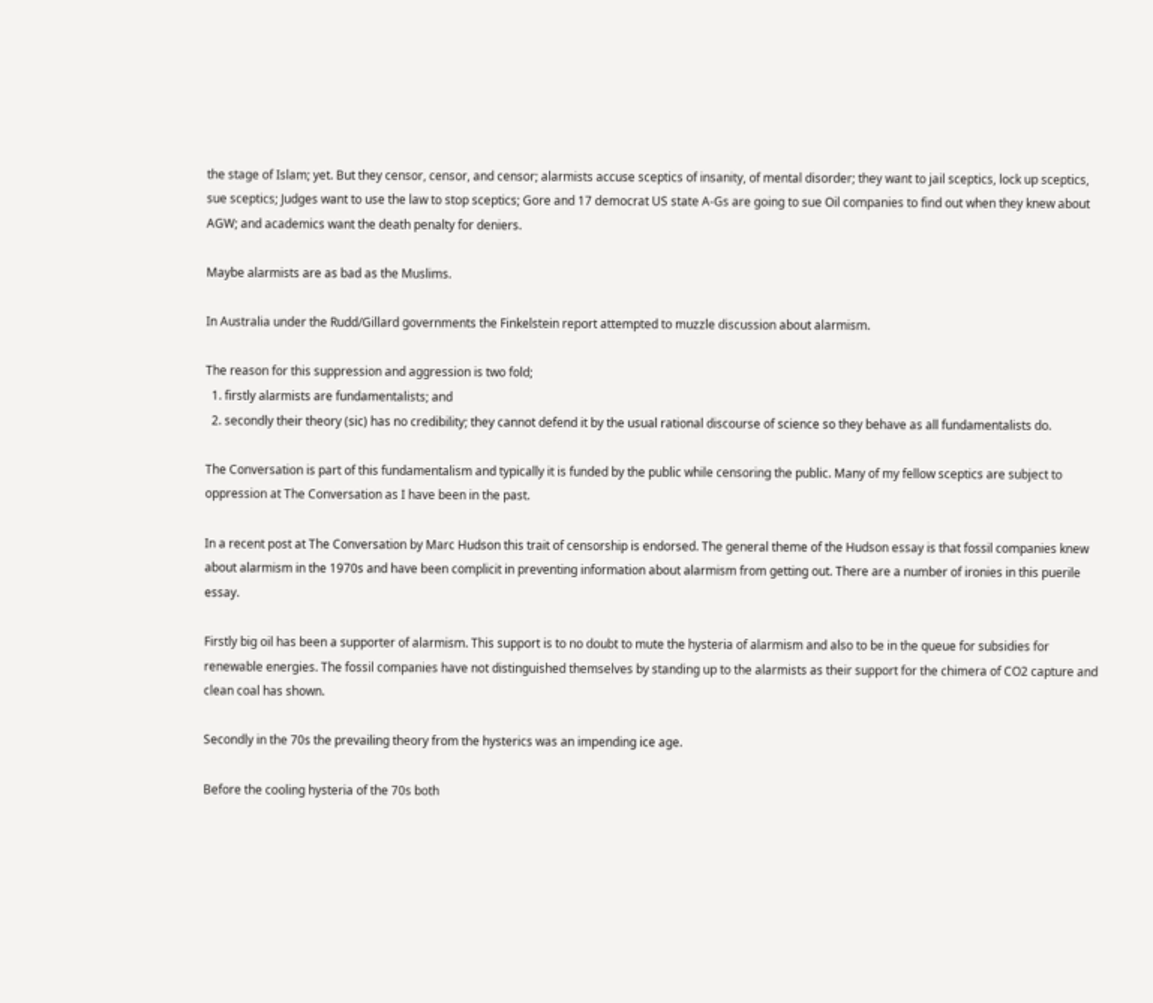the stage of Islam; yet. But they censor, censor, and censor; alarmists accuse sceptics of insanity, of mental disorder; they want to jail sceptics, lock up sceptics, sue sceptics; Judges want to use the law to stop sceptics; Gore and 17 democrat US state A-Gs are going to sue Oil companies to find out when they knew about AGW; and academics want the death penalty for deniers.

Maybe alarmists are as bad as the Muslims.

In Australia under the Rudd/Gillard governments the Finkelstein report attempted to muzzle discussion about alarmism.

The reason for this suppression and aggression is two fold;
  1. firstly alarmists are fundamentalists; and
  2. secondly their theory (sic) has no credibility; they cannot defend it by the usual rational discourse of science so they behave as all fundamentalists do.

The Conversation is part of this fundamentalism and typically it is funded by the public while censoring the public. Many of my fellow sceptics are subject to oppression at The Conversation as I have been in the past.

In a recent post at The Conversation by Marc Hudson this trait of censorship is endorsed. The general theme of the Hudson essay is that fossil companies knew about alarmism in the 1970s and have been complicit in preventing information about alarmism from getting out. There are a number of ironies in this puerile essay.

Firstly big oil has been a supporter of alarmism. This support is to no doubt to mute the hysteria of alarmism and also to be in the queue for subsidies for renewable energies. The fossil companies have not distinguished themselves by standing up to the alarmists as their support for the chimera of CO2 capture and clean coal has shown.

Secondly in the 70s the prevailing theory from the hysterics was an impending ice age.

Before the cooling hysteria of the 70s both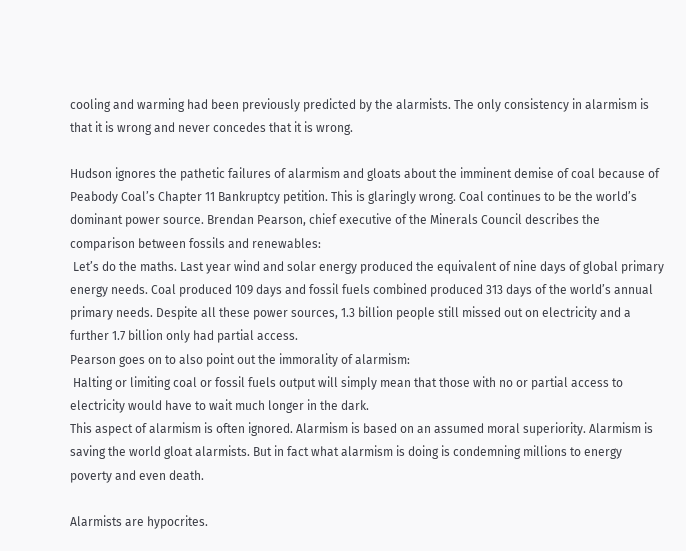cooling and warming had been previously predicted by the alarmists. The only consistency in alarmism is that it is wrong and never concedes that it is wrong.

Hudson ignores the pathetic failures of alarmism and gloats about the imminent demise of coal because of Peabody Coal’s Chapter 11 Bankruptcy petition. This is glaringly wrong. Coal continues to be the world’s dominant power source. Brendan Pearson, chief executive of the Minerals Council describes the comparison between fossils and renewables:
 Let’s do the maths. Last year wind and solar energy produced the equivalent of nine days of global primary energy needs. Coal produced 109 days and fossil fuels combined produced 313 days of the world’s annual primary needs. Despite all these power sources, 1.3 billion people still missed out on electricity and a further 1.7 billion only had partial access.
Pearson goes on to also point out the immorality of alarmism:
 Halting or limiting coal or fossil fuels output will simply mean that those with no or partial access to electricity would have to wait much longer in the dark.
This aspect of alarmism is often ignored. Alarmism is based on an assumed moral superiority. Alarmism is saving the world gloat alarmists. But in fact what alarmism is doing is condemning millions to energy poverty and even death.

Alarmists are hypocrites.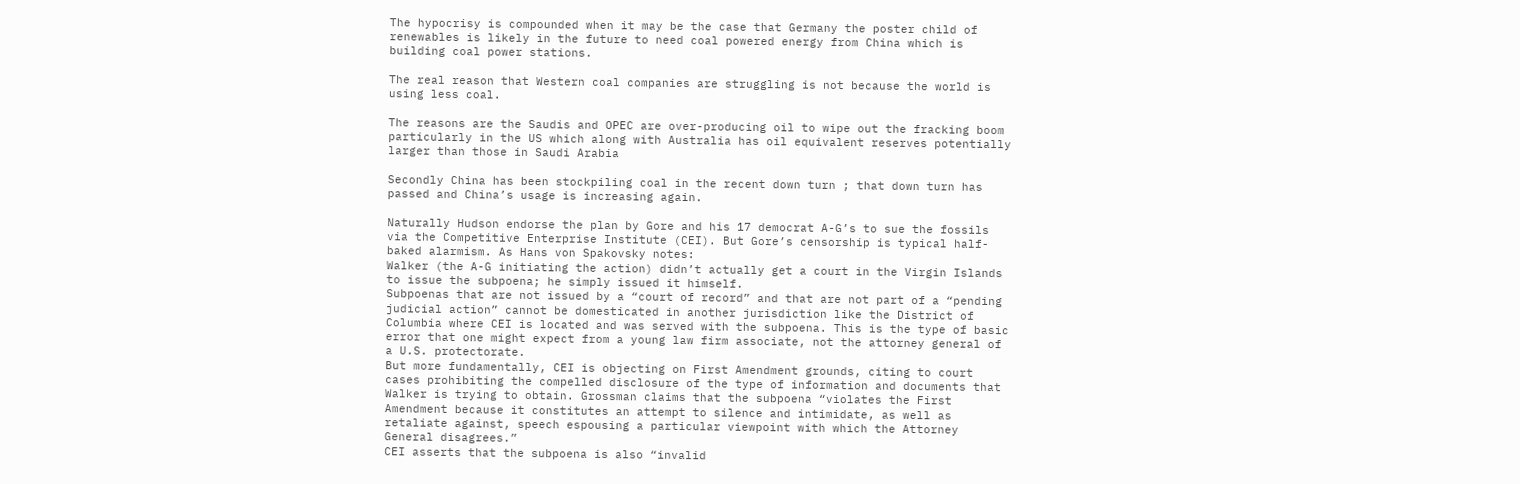The hypocrisy is compounded when it may be the case that Germany the poster child of renewables is likely in the future to need coal powered energy from China which is building coal power stations.

The real reason that Western coal companies are struggling is not because the world is using less coal.

The reasons are the Saudis and OPEC are over-producing oil to wipe out the fracking boom particularly in the US which along with Australia has oil equivalent reserves potentially larger than those in Saudi Arabia

Secondly China has been stockpiling coal in the recent down turn ; that down turn has passed and China’s usage is increasing again.

Naturally Hudson endorse the plan by Gore and his 17 democrat A-G’s to sue the fossils via the Competitive Enterprise Institute (CEI). But Gore’s censorship is typical half-baked alarmism. As Hans von Spakovsky notes:
Walker (the A-G initiating the action) didn’t actually get a court in the Virgin Islands to issue the subpoena; he simply issued it himself.
Subpoenas that are not issued by a “court of record” and that are not part of a “pending judicial action” cannot be domesticated in another jurisdiction like the District of Columbia where CEI is located and was served with the subpoena. This is the type of basic error that one might expect from a young law firm associate, not the attorney general of a U.S. protectorate.
But more fundamentally, CEI is objecting on First Amendment grounds, citing to court cases prohibiting the compelled disclosure of the type of information and documents that Walker is trying to obtain. Grossman claims that the subpoena “violates the First Amendment because it constitutes an attempt to silence and intimidate, as well as retaliate against, speech espousing a particular viewpoint with which the Attorney General disagrees.”
CEI asserts that the subpoena is also “invalid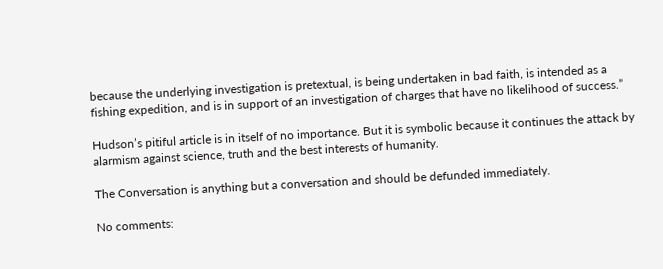because the underlying investigation is pretextual, is being undertaken in bad faith, is intended as a fishing expedition, and is in support of an investigation of charges that have no likelihood of success.”

Hudson’s pitiful article is in itself of no importance. But it is symbolic because it continues the attack by alarmism against science, truth and the best interests of humanity.

The Conversation is anything but a conversation and should be defunded immediately.

No comments: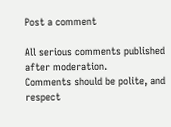Post a comment

All serious comments published after moderation.
Comments should be polite, and respect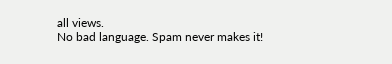all views.
No bad language. Spam never makes it!